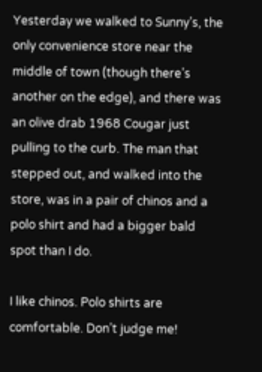Yesterday we walked to Sunny’s, the only convenience store near the middle of town (though there’s another on the edge), and there was an olive drab 1968 Cougar just pulling to the curb. The man that stepped out, and walked into the store, was in a pair of chinos and a polo shirt and had a bigger bald spot than I do.

I like chinos. Polo shirts are comfortable. Don’t judge me!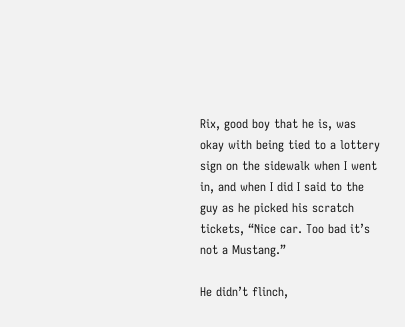Rix, good boy that he is, was okay with being tied to a lottery sign on the sidewalk when I went in, and when I did I said to the guy as he picked his scratch tickets, “Nice car. Too bad it’s not a Mustang.”

He didn’t flinch,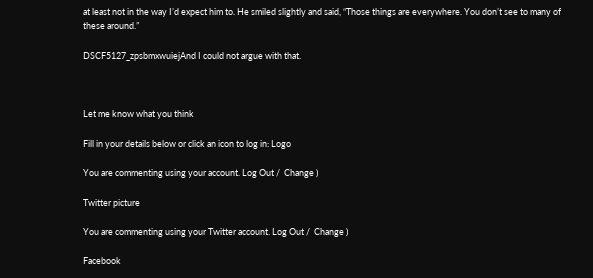at least not in the way I’d expect him to. He smiled slightly and said, “Those things are everywhere. You don’t see to many of these around.”

DSCF5127_zpsbmxwuiejAnd I could not argue with that.



Let me know what you think

Fill in your details below or click an icon to log in: Logo

You are commenting using your account. Log Out /  Change )

Twitter picture

You are commenting using your Twitter account. Log Out /  Change )

Facebook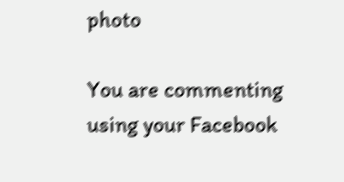photo

You are commenting using your Facebook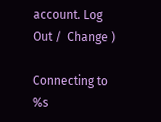account. Log Out /  Change )

Connecting to %s